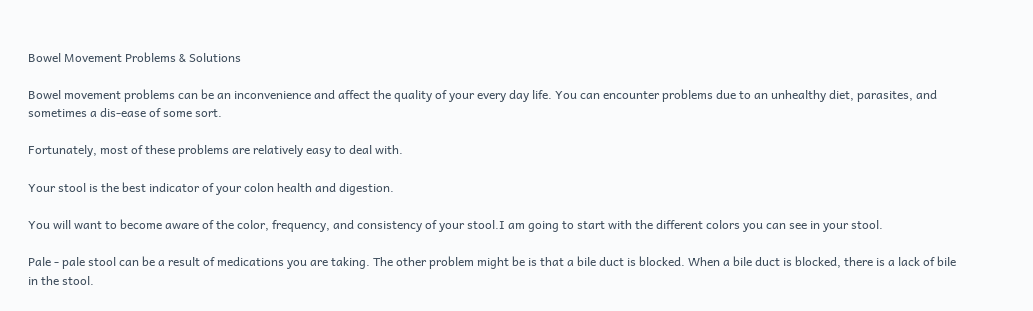Bowel Movement Problems & Solutions

Bowel movement problems can be an inconvenience and affect the quality of your every day life. You can encounter problems due to an unhealthy diet, parasites, and sometimes a dis-ease of some sort.

Fortunately, most of these problems are relatively easy to deal with.

Your stool is the best indicator of your colon health and digestion.

You will want to become aware of the color, frequency, and consistency of your stool.I am going to start with the different colors you can see in your stool.

Pale - pale stool can be a result of medications you are taking. The other problem might be is that a bile duct is blocked. When a bile duct is blocked, there is a lack of bile in the stool.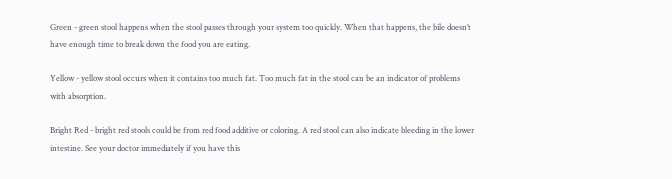Green - green stool happens when the stool passes through your system too quickly. When that happens, the bile doesn’t have enough time to break down the food you are eating.

Yellow - yellow stool occurs when it contains too much fat. Too much fat in the stool can be an indicator of problems with absorption.

Bright Red - bright red stools could be from red food additive or coloring. A red stool can also indicate bleeding in the lower intestine. See your doctor immediately if you have this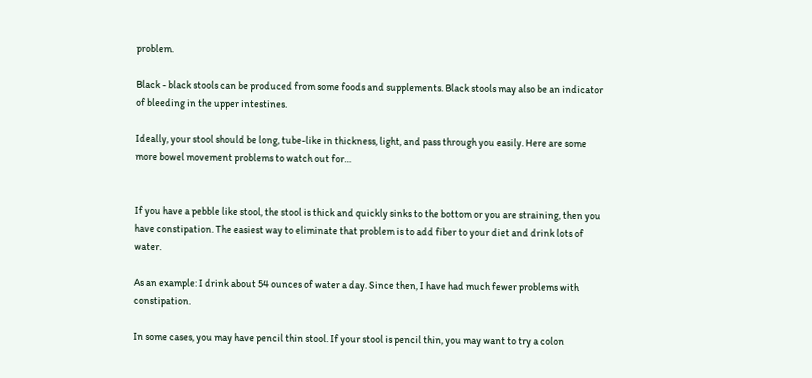problem.

Black - black stools can be produced from some foods and supplements. Black stools may also be an indicator of bleeding in the upper intestines.

Ideally, your stool should be long, tube-like in thickness, light, and pass through you easily. Here are some more bowel movement problems to watch out for…


If you have a pebble like stool, the stool is thick and quickly sinks to the bottom or you are straining, then you have constipation. The easiest way to eliminate that problem is to add fiber to your diet and drink lots of water.

As an example: I drink about 54 ounces of water a day. Since then, I have had much fewer problems with constipation.

In some cases, you may have pencil thin stool. If your stool is pencil thin, you may want to try a colon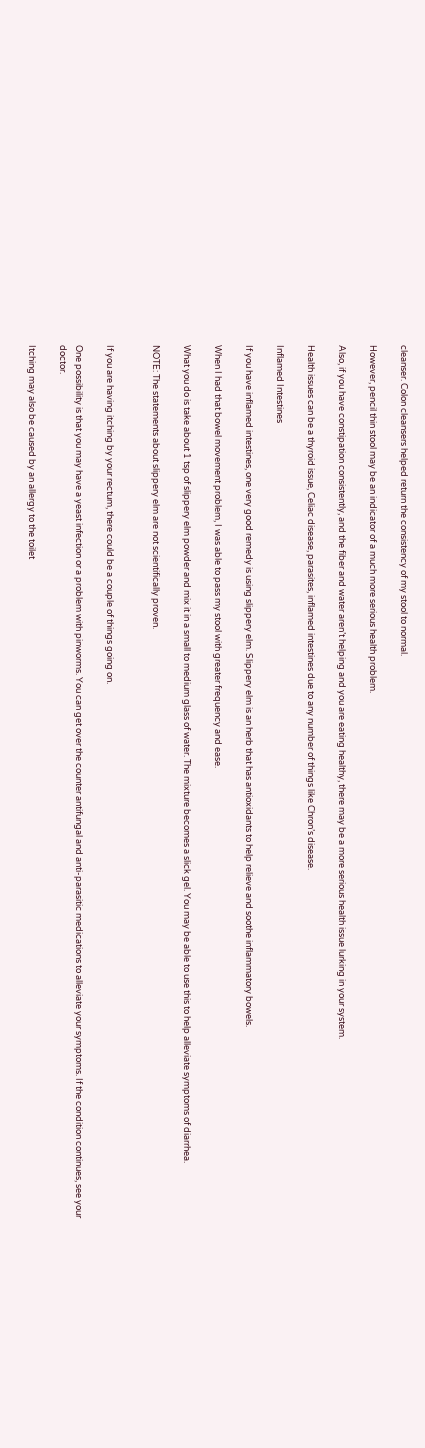cleanser. Colon cleansers helped return the consistency of my stool to normal.

However, pencil thin stool may be an indicator of a much more serious health problem.

Also, if you have constipation consistently, and the fiber and water aren’t helping and you are eating healthy, there may be a more serious health issue lurking in your system.

Health issues can be a thyroid issue, Celiac disease, parasites, inflamed intestines due to any number of things like Chron’s disease.

Inflamed Intestines

If you have inflamed intestines, one very good remedy is using slippery elm. Slippery elm is an herb that has antioxidants to help relieve and soothe inflammatory bowels.

When I had that bowel movement problem, I was able to pass my stool with greater frequency and ease.

What you do is take about 1 tsp of slippery elm powder and mix it in a small to medium glass of water. The mixture becomes a slick gel. You may be able to use this to help alleviate symptoms of diarrhea.

NOTE: The statements about slippery elm are not scientifically proven.


If you are having itching by your rectum, there could be a couple of things going on.

One possibility is that you may have a yeast infection or a problem with pinworms. You can get over the counter antifungal and anti-parasitic medications to alleviate your symptoms. If the condition continues, see your doctor.

Itching may also be caused by an allergy to the toilet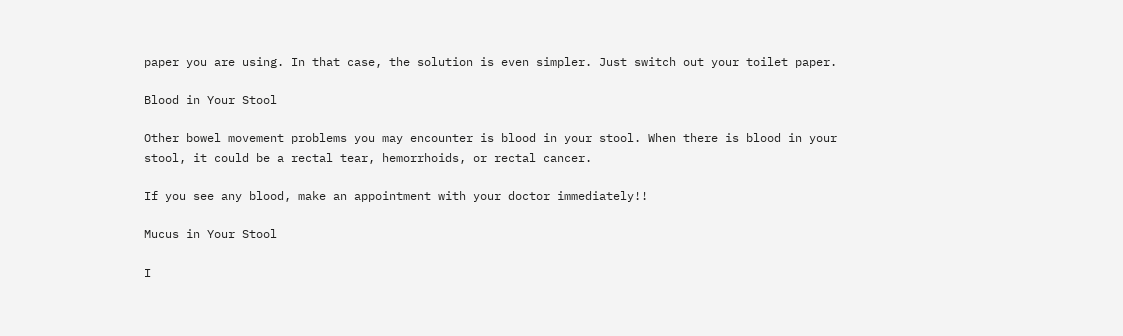paper you are using. In that case, the solution is even simpler. Just switch out your toilet paper.

Blood in Your Stool

Other bowel movement problems you may encounter is blood in your stool. When there is blood in your stool, it could be a rectal tear, hemorrhoids, or rectal cancer.

If you see any blood, make an appointment with your doctor immediately!!

Mucus in Your Stool

I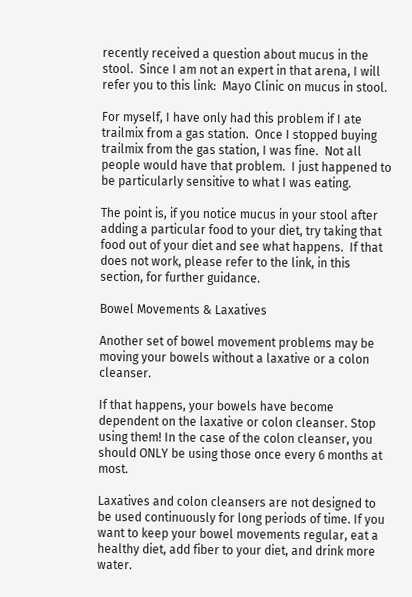recently received a question about mucus in the stool.  Since I am not an expert in that arena, I will refer you to this link:  Mayo Clinic on mucus in stool.

For myself, I have only had this problem if I ate trailmix from a gas station.  Once I stopped buying trailmix from the gas station, I was fine.  Not all people would have that problem.  I just happened to be particularly sensitive to what I was eating.

The point is, if you notice mucus in your stool after adding a particular food to your diet, try taking that food out of your diet and see what happens.  If that does not work, please refer to the link, in this section, for further guidance.

Bowel Movements & Laxatives

Another set of bowel movement problems may be moving your bowels without a laxative or a colon cleanser.

If that happens, your bowels have become dependent on the laxative or colon cleanser. Stop using them! In the case of the colon cleanser, you should ONLY be using those once every 6 months at most.

Laxatives and colon cleansers are not designed to be used continuously for long periods of time. If you want to keep your bowel movements regular, eat a healthy diet, add fiber to your diet, and drink more water.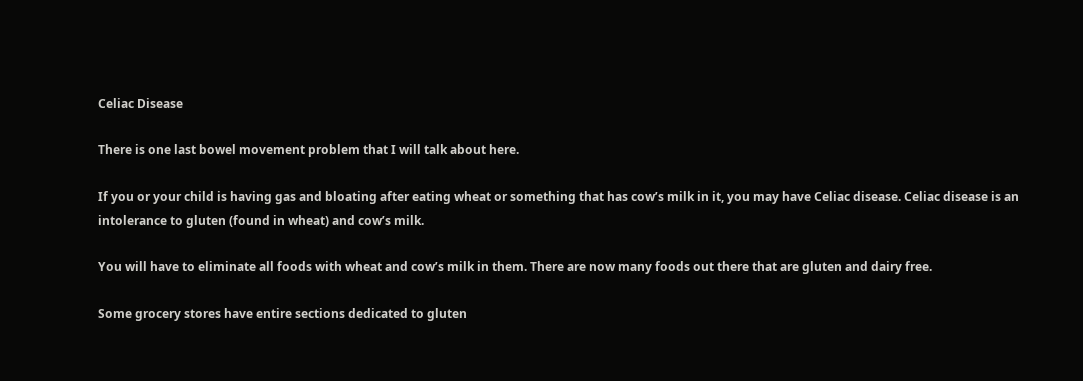Celiac Disease

There is one last bowel movement problem that I will talk about here.

If you or your child is having gas and bloating after eating wheat or something that has cow’s milk in it, you may have Celiac disease. Celiac disease is an intolerance to gluten (found in wheat) and cow’s milk.

You will have to eliminate all foods with wheat and cow’s milk in them. There are now many foods out there that are gluten and dairy free.

Some grocery stores have entire sections dedicated to gluten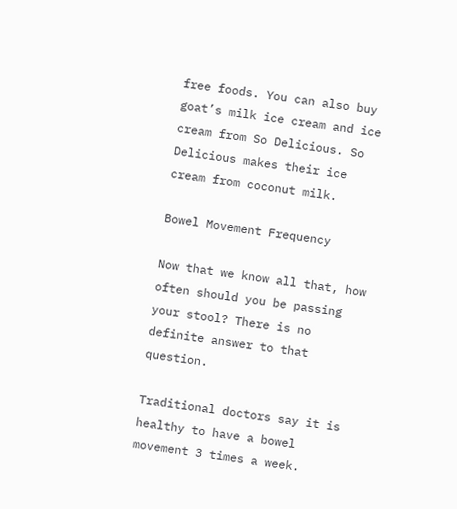free foods. You can also buy goat’s milk ice cream and ice cream from So Delicious. So Delicious makes their ice cream from coconut milk.

Bowel Movement Frequency

Now that we know all that, how often should you be passing your stool? There is no definite answer to that question.

Traditional doctors say it is healthy to have a bowel movement 3 times a week.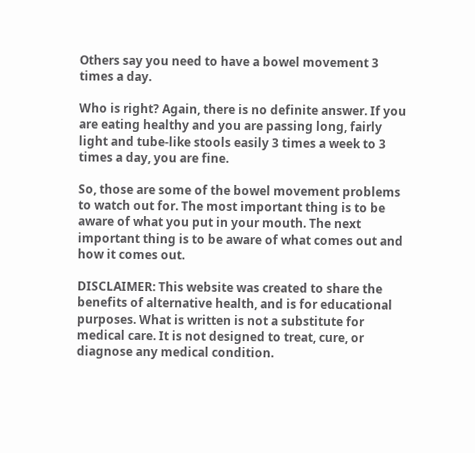Others say you need to have a bowel movement 3 times a day.

Who is right? Again, there is no definite answer. If you are eating healthy and you are passing long, fairly light and tube-like stools easily 3 times a week to 3 times a day, you are fine.

So, those are some of the bowel movement problems to watch out for. The most important thing is to be aware of what you put in your mouth. The next important thing is to be aware of what comes out and how it comes out.

DISCLAIMER: This website was created to share the benefits of alternative health, and is for educational purposes. What is written is not a substitute for medical care. It is not designed to treat, cure, or diagnose any medical condition.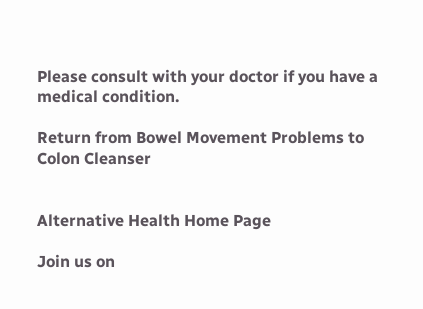Please consult with your doctor if you have a medical condition.

Return from Bowel Movement Problems to Colon Cleanser


Alternative Health Home Page

Join us on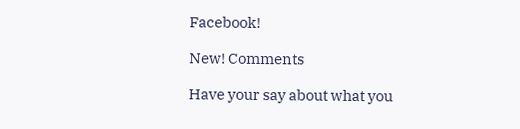Facebook!

New! Comments

Have your say about what you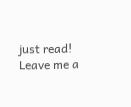just read! Leave me a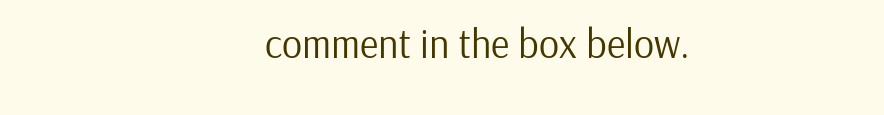comment in the box below.